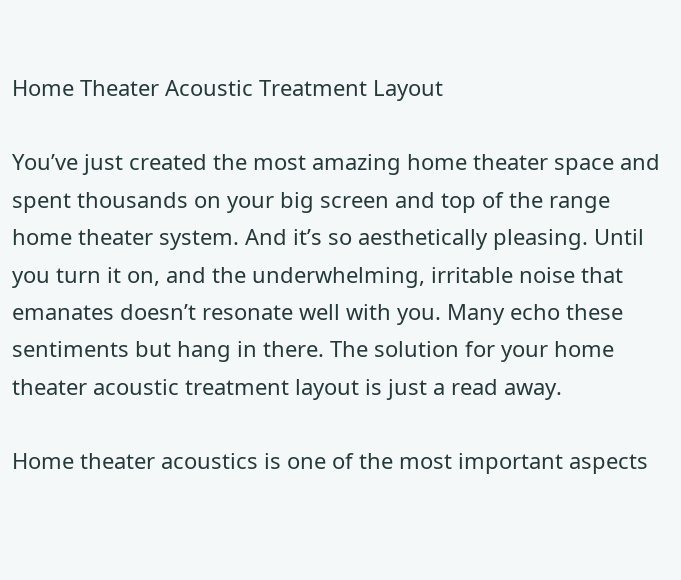Home Theater Acoustic Treatment Layout

You’ve just created the most amazing home theater space and spent thousands on your big screen and top of the range home theater system. And it’s so aesthetically pleasing. Until you turn it on, and the underwhelming, irritable noise that emanates doesn’t resonate well with you. Many echo these sentiments but hang in there. The solution for your home theater acoustic treatment layout is just a read away.

Home theater acoustics is one of the most important aspects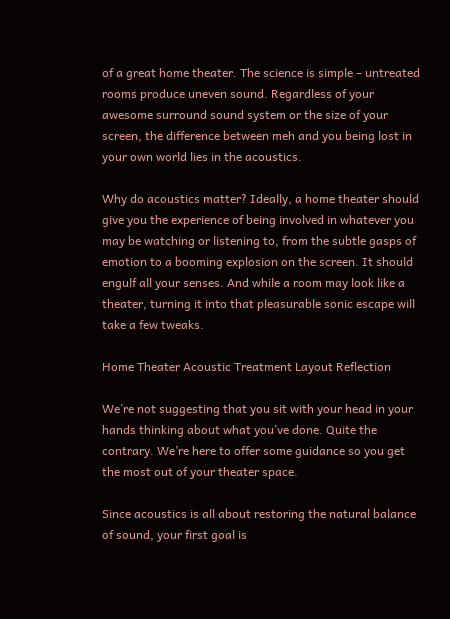of a great home theater. The science is simple – untreated rooms produce uneven sound. Regardless of your awesome surround sound system or the size of your screen, the difference between meh and you being lost in your own world lies in the acoustics.

Why do acoustics matter? Ideally, a home theater should give you the experience of being involved in whatever you may be watching or listening to, from the subtle gasps of emotion to a booming explosion on the screen. It should engulf all your senses. And while a room may look like a theater, turning it into that pleasurable sonic escape will take a few tweaks.

Home Theater Acoustic Treatment Layout Reflection

We’re not suggesting that you sit with your head in your hands thinking about what you’ve done. Quite the contrary. We’re here to offer some guidance so you get the most out of your theater space.

Since acoustics is all about restoring the natural balance of sound, your first goal is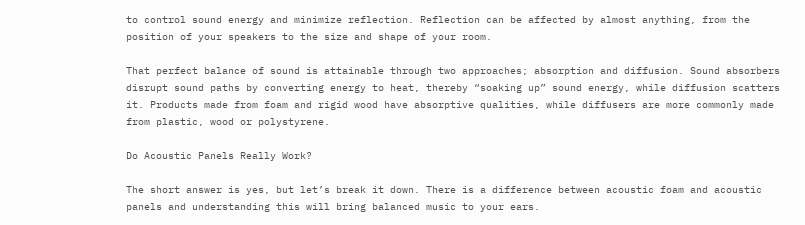to control sound energy and minimize reflection. Reflection can be affected by almost anything, from the position of your speakers to the size and shape of your room.

That perfect balance of sound is attainable through two approaches; absorption and diffusion. Sound absorbers disrupt sound paths by converting energy to heat, thereby “soaking up” sound energy, while diffusion scatters it. Products made from foam and rigid wood have absorptive qualities, while diffusers are more commonly made from plastic, wood or polystyrene.

Do Acoustic Panels Really Work?

The short answer is yes, but let’s break it down. There is a difference between acoustic foam and acoustic panels and understanding this will bring balanced music to your ears.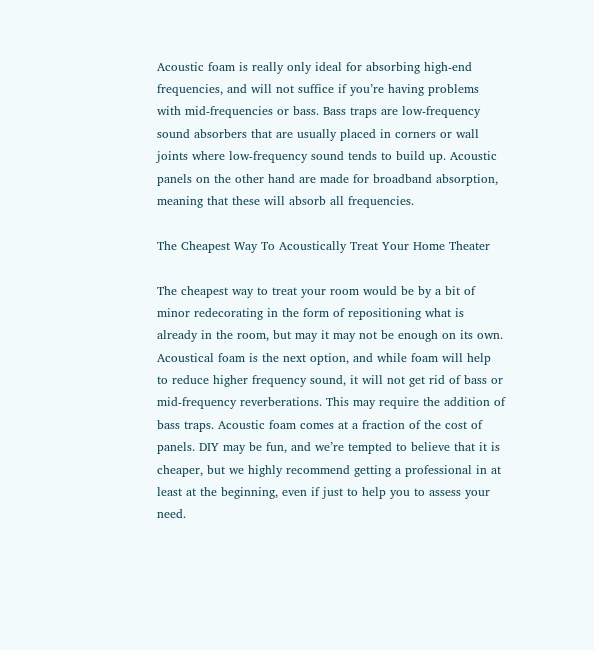Acoustic foam is really only ideal for absorbing high-end frequencies, and will not suffice if you’re having problems with mid-frequencies or bass. Bass traps are low-frequency sound absorbers that are usually placed in corners or wall joints where low-frequency sound tends to build up. Acoustic panels on the other hand are made for broadband absorption, meaning that these will absorb all frequencies.

The Cheapest Way To Acoustically Treat Your Home Theater

The cheapest way to treat your room would be by a bit of minor redecorating in the form of repositioning what is already in the room, but may it may not be enough on its own. Acoustical foam is the next option, and while foam will help to reduce higher frequency sound, it will not get rid of bass or mid-frequency reverberations. This may require the addition of bass traps. Acoustic foam comes at a fraction of the cost of panels. DIY may be fun, and we’re tempted to believe that it is cheaper, but we highly recommend getting a professional in at least at the beginning, even if just to help you to assess your need.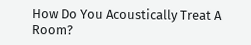How Do You Acoustically Treat A Room?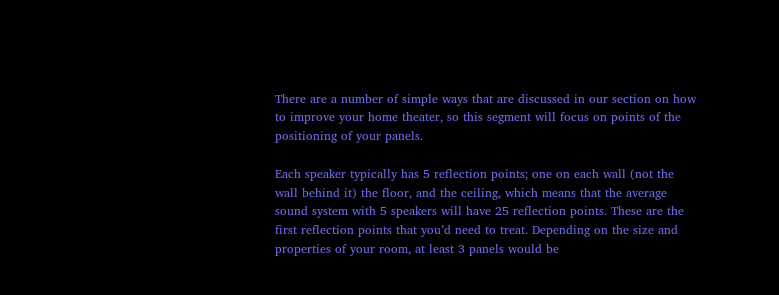There are a number of simple ways that are discussed in our section on how to improve your home theater, so this segment will focus on points of the positioning of your panels.

Each speaker typically has 5 reflection points; one on each wall (not the wall behind it) the floor, and the ceiling, which means that the average sound system with 5 speakers will have 25 reflection points. These are the first reflection points that you’d need to treat. Depending on the size and properties of your room, at least 3 panels would be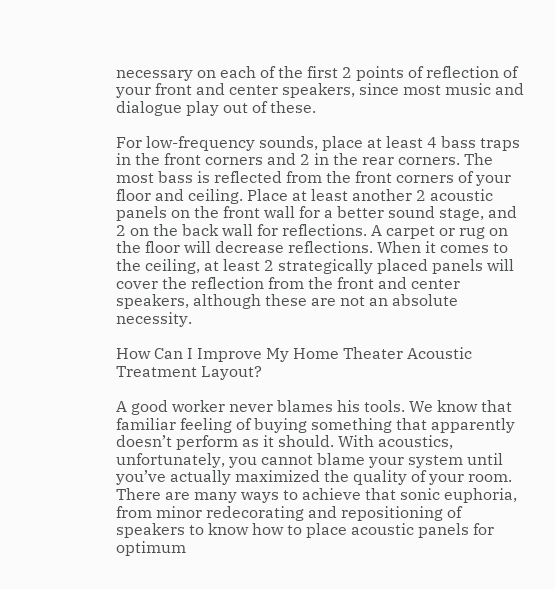necessary on each of the first 2 points of reflection of your front and center speakers, since most music and dialogue play out of these.

For low-frequency sounds, place at least 4 bass traps in the front corners and 2 in the rear corners. The most bass is reflected from the front corners of your floor and ceiling. Place at least another 2 acoustic panels on the front wall for a better sound stage, and 2 on the back wall for reflections. A carpet or rug on the floor will decrease reflections. When it comes to the ceiling, at least 2 strategically placed panels will cover the reflection from the front and center speakers, although these are not an absolute necessity.

How Can I Improve My Home Theater Acoustic Treatment Layout?

A good worker never blames his tools. We know that familiar feeling of buying something that apparently doesn’t perform as it should. With acoustics, unfortunately, you cannot blame your system until you’ve actually maximized the quality of your room. There are many ways to achieve that sonic euphoria, from minor redecorating and repositioning of speakers to know how to place acoustic panels for optimum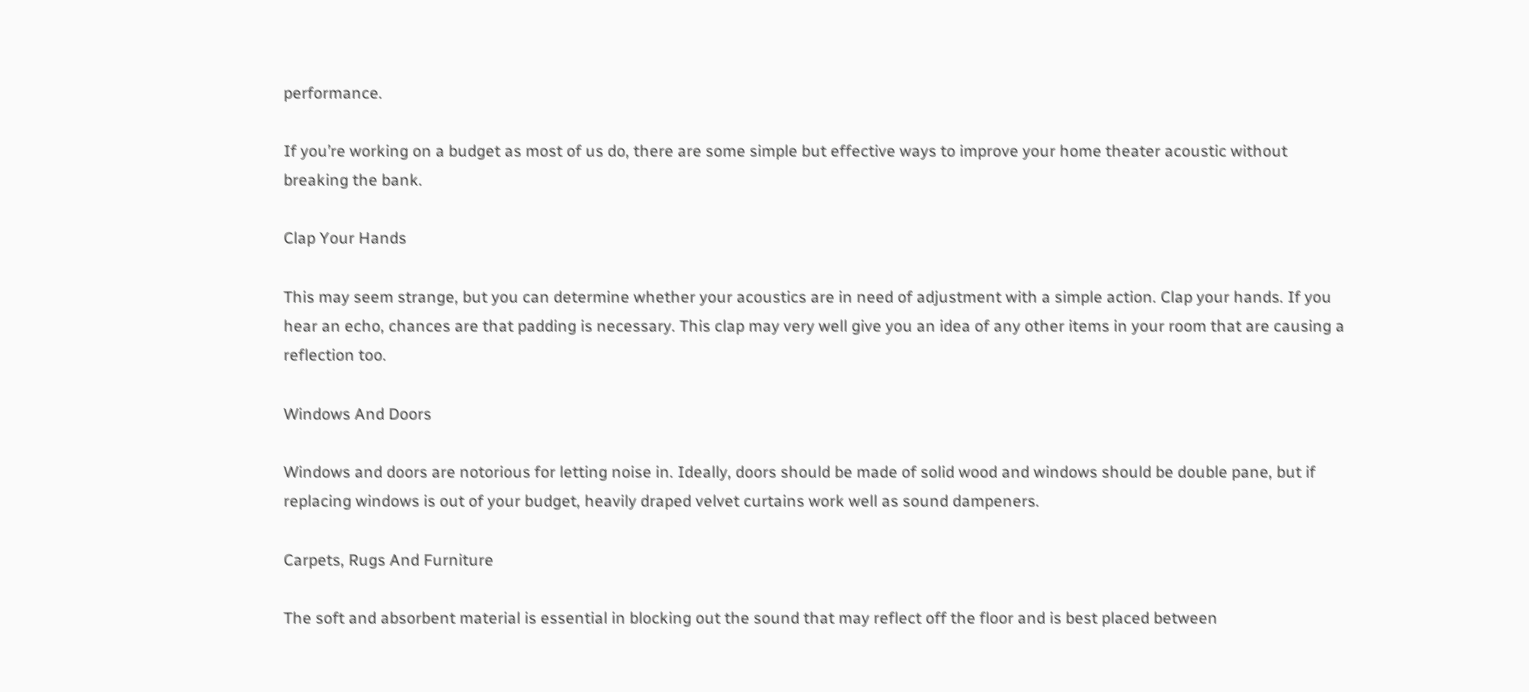performance.

If you’re working on a budget as most of us do, there are some simple but effective ways to improve your home theater acoustic without breaking the bank.

Clap Your Hands

This may seem strange, but you can determine whether your acoustics are in need of adjustment with a simple action. Clap your hands. If you hear an echo, chances are that padding is necessary. This clap may very well give you an idea of any other items in your room that are causing a reflection too.

Windows And Doors

Windows and doors are notorious for letting noise in. Ideally, doors should be made of solid wood and windows should be double pane, but if replacing windows is out of your budget, heavily draped velvet curtains work well as sound dampeners.

Carpets, Rugs And Furniture

The soft and absorbent material is essential in blocking out the sound that may reflect off the floor and is best placed between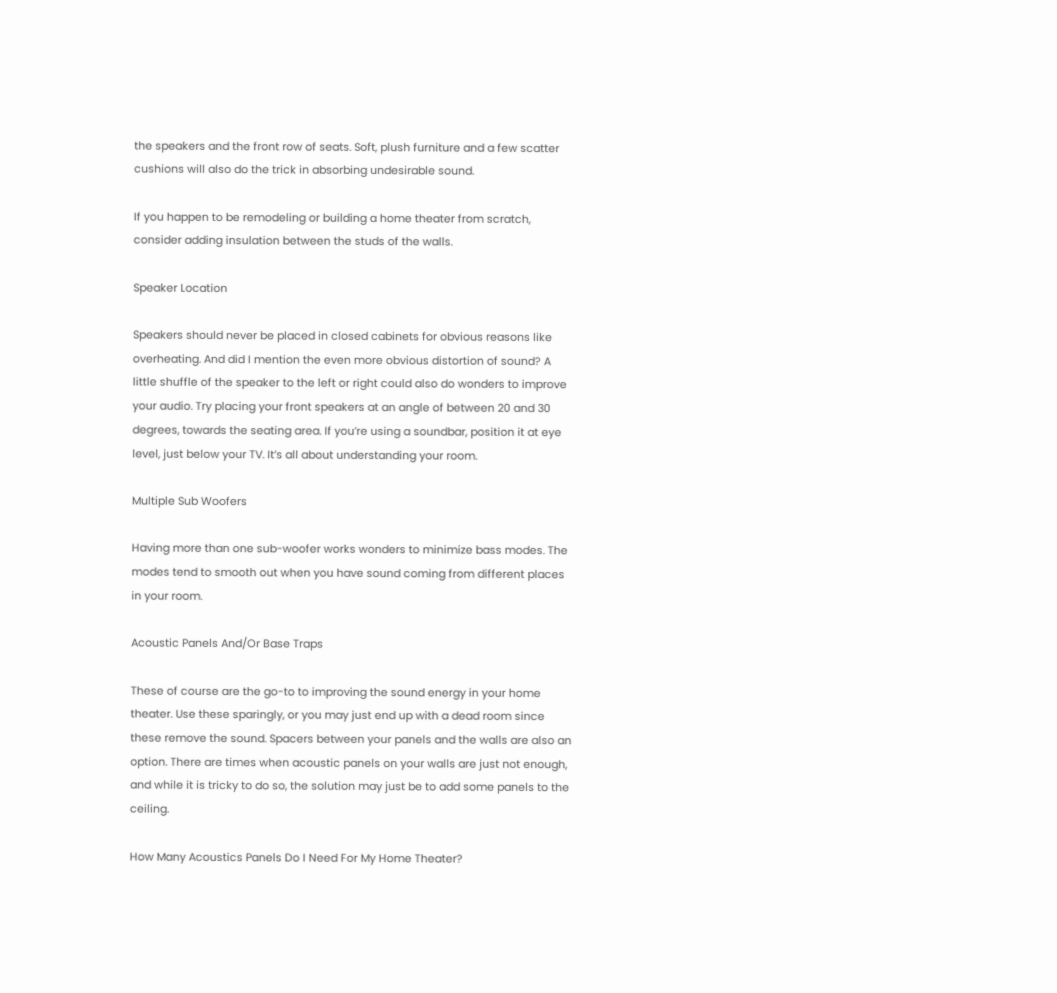the speakers and the front row of seats. Soft, plush furniture and a few scatter cushions will also do the trick in absorbing undesirable sound.

If you happen to be remodeling or building a home theater from scratch, consider adding insulation between the studs of the walls.

Speaker Location

Speakers should never be placed in closed cabinets for obvious reasons like overheating. And did I mention the even more obvious distortion of sound? A little shuffle of the speaker to the left or right could also do wonders to improve your audio. Try placing your front speakers at an angle of between 20 and 30 degrees, towards the seating area. If you’re using a soundbar, position it at eye level, just below your TV. It’s all about understanding your room.

Multiple Sub Woofers

Having more than one sub-woofer works wonders to minimize bass modes. The modes tend to smooth out when you have sound coming from different places in your room.

Acoustic Panels And/Or Base Traps

These of course are the go-to to improving the sound energy in your home theater. Use these sparingly, or you may just end up with a dead room since these remove the sound. Spacers between your panels and the walls are also an option. There are times when acoustic panels on your walls are just not enough, and while it is tricky to do so, the solution may just be to add some panels to the ceiling.

How Many Acoustics Panels Do I Need For My Home Theater?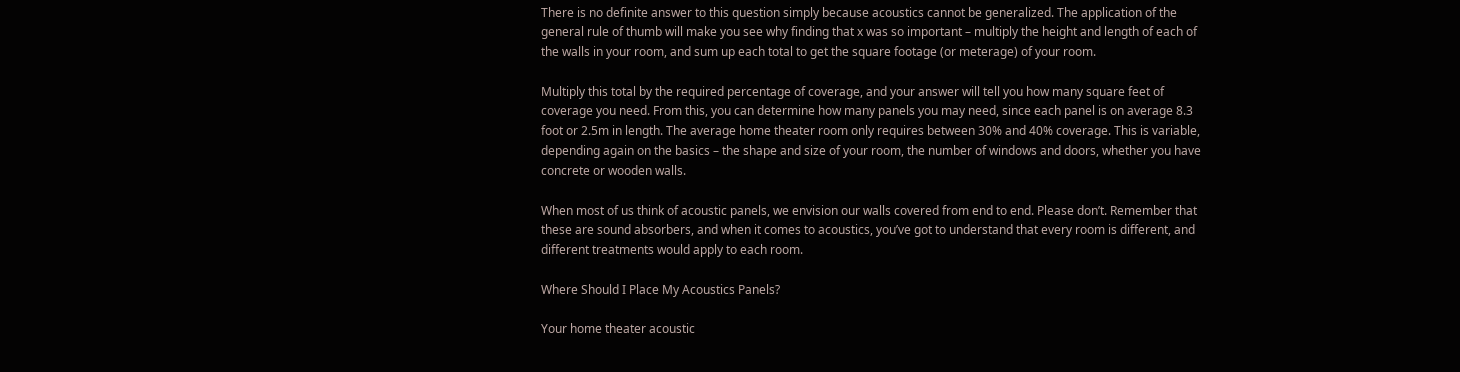There is no definite answer to this question simply because acoustics cannot be generalized. The application of the general rule of thumb will make you see why finding that x was so important – multiply the height and length of each of the walls in your room, and sum up each total to get the square footage (or meterage) of your room.

Multiply this total by the required percentage of coverage, and your answer will tell you how many square feet of coverage you need. From this, you can determine how many panels you may need, since each panel is on average 8.3 foot or 2.5m in length. The average home theater room only requires between 30% and 40% coverage. This is variable, depending again on the basics – the shape and size of your room, the number of windows and doors, whether you have concrete or wooden walls.

When most of us think of acoustic panels, we envision our walls covered from end to end. Please don’t. Remember that these are sound absorbers, and when it comes to acoustics, you’ve got to understand that every room is different, and different treatments would apply to each room.

Where Should I Place My Acoustics Panels?

Your home theater acoustic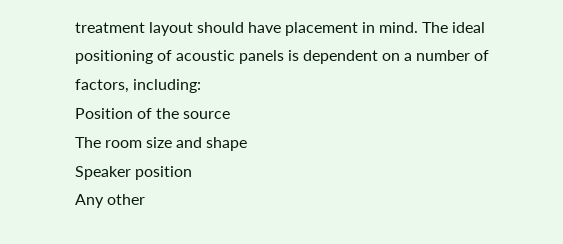treatment layout should have placement in mind. The ideal positioning of acoustic panels is dependent on a number of factors, including:
Position of the source
The room size and shape
Speaker position
Any other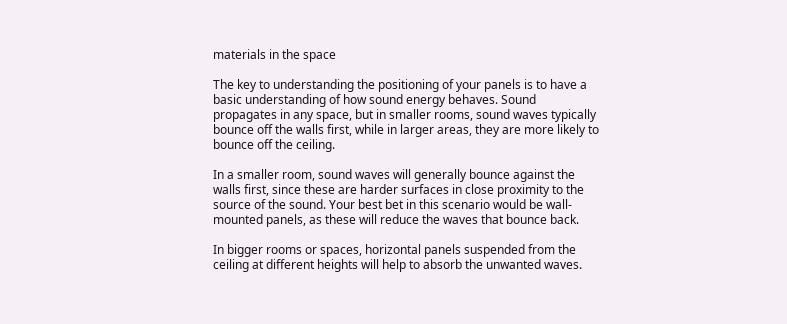materials in the space

The key to understanding the positioning of your panels is to have a basic understanding of how sound energy behaves. Sound propagates in any space, but in smaller rooms, sound waves typically bounce off the walls first, while in larger areas, they are more likely to bounce off the ceiling.

In a smaller room, sound waves will generally bounce against the walls first, since these are harder surfaces in close proximity to the source of the sound. Your best bet in this scenario would be wall-mounted panels, as these will reduce the waves that bounce back.

In bigger rooms or spaces, horizontal panels suspended from the ceiling at different heights will help to absorb the unwanted waves.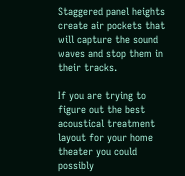Staggered panel heights create air pockets that will capture the sound waves and stop them in their tracks.

If you are trying to figure out the best acoustical treatment layout for your home theater you could possibly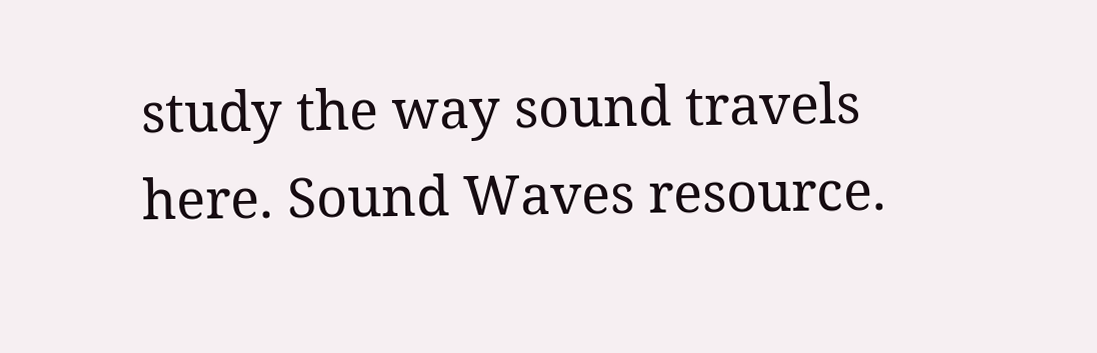study the way sound travels here. Sound Waves resource.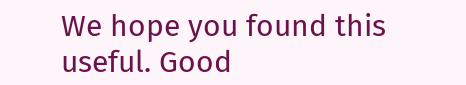We hope you found this useful. Good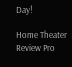Day!

Home Theater Review Pro